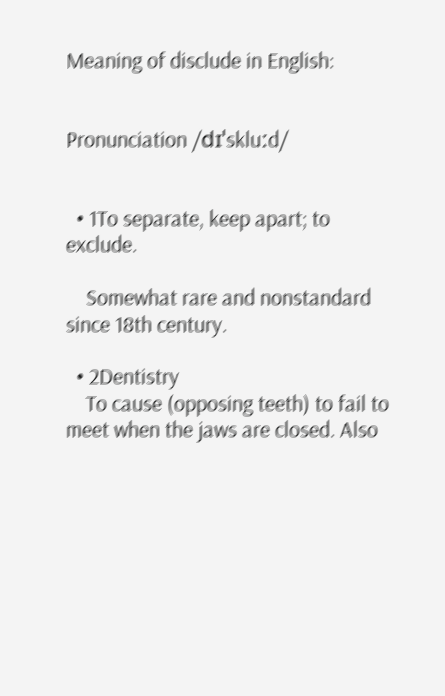Meaning of disclude in English:


Pronunciation /dɪˈskluːd/


  • 1To separate, keep apart; to exclude.

    Somewhat rare and nonstandard since 18th century.

  • 2Dentistry
    To cause (opposing teeth) to fail to meet when the jaws are closed. Also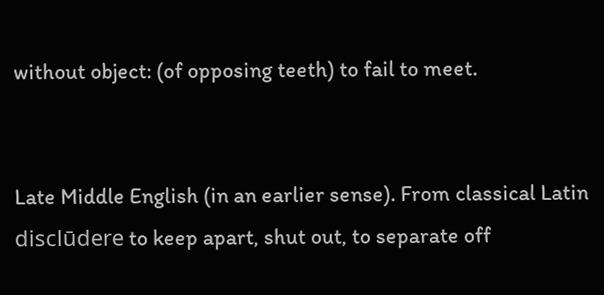without object: (of opposing teeth) to fail to meet.


Late Middle English (in an earlier sense). From classical Latin disclūdere to keep apart, shut out, to separate off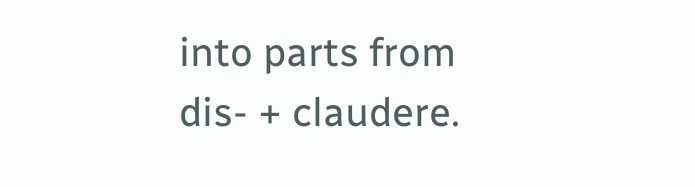into parts from dis- + claudere.